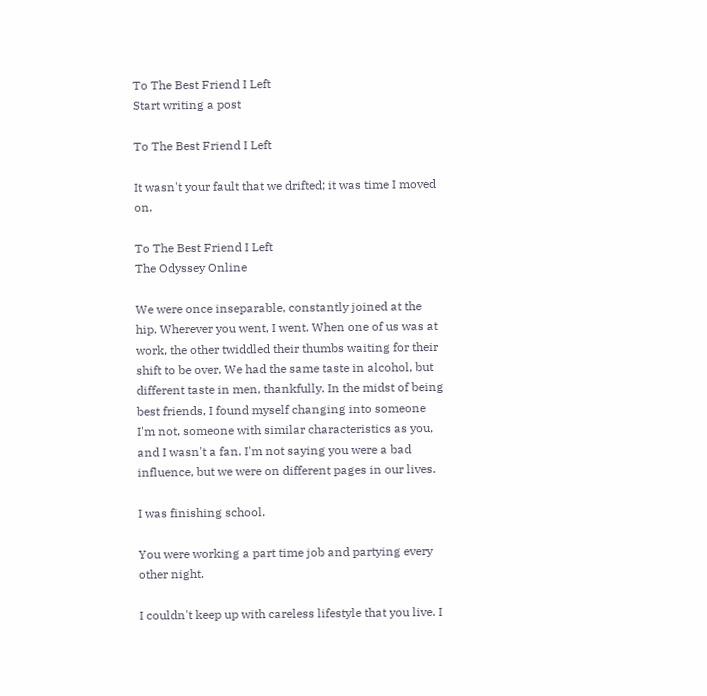To The Best Friend I Left
Start writing a post

To The Best Friend I Left

It wasn't your fault that we drifted; it was time I moved on.

To The Best Friend I Left
The Odyssey Online

We were once inseparable, constantly joined at the hip. Wherever you went, I went. When one of us was at work, the other twiddled their thumbs waiting for their shift to be over. We had the same taste in alcohol, but different taste in men, thankfully. In the midst of being best friends, I found myself changing into someone I'm not, someone with similar characteristics as you, and I wasn't a fan. I'm not saying you were a bad influence, but we were on different pages in our lives.

I was finishing school.

You were working a part time job and partying every other night.

I couldn't keep up with careless lifestyle that you live. I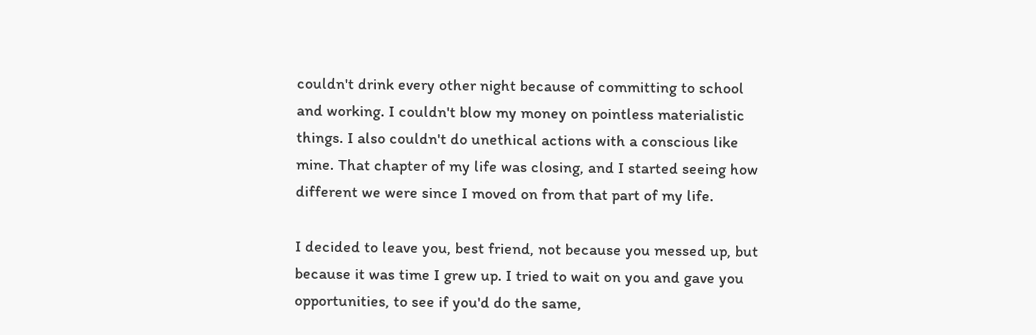couldn't drink every other night because of committing to school and working. I couldn't blow my money on pointless materialistic things. I also couldn't do unethical actions with a conscious like mine. That chapter of my life was closing, and I started seeing how different we were since I moved on from that part of my life.

I decided to leave you, best friend, not because you messed up, but because it was time I grew up. I tried to wait on you and gave you opportunities, to see if you'd do the same,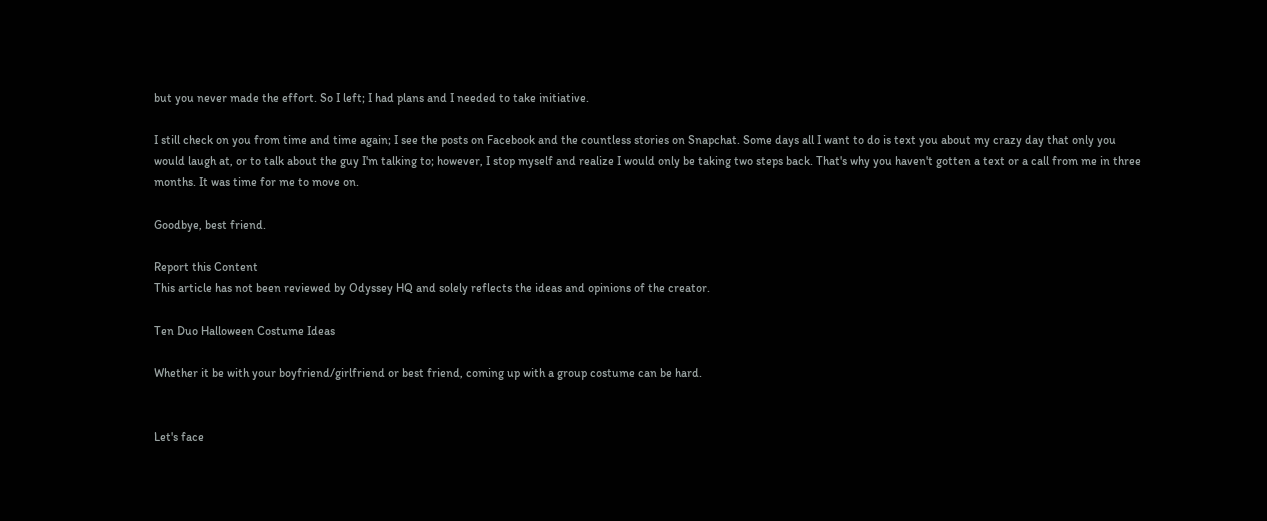but you never made the effort. So I left; I had plans and I needed to take initiative.

I still check on you from time and time again; I see the posts on Facebook and the countless stories on Snapchat. Some days all I want to do is text you about my crazy day that only you would laugh at, or to talk about the guy I'm talking to; however, I stop myself and realize I would only be taking two steps back. That's why you haven't gotten a text or a call from me in three months. It was time for me to move on.

Goodbye, best friend.

Report this Content
This article has not been reviewed by Odyssey HQ and solely reflects the ideas and opinions of the creator.

Ten Duo Halloween Costume Ideas

Whether it be with your boyfriend/girlfriend or best friend, coming up with a group costume can be hard.


Let's face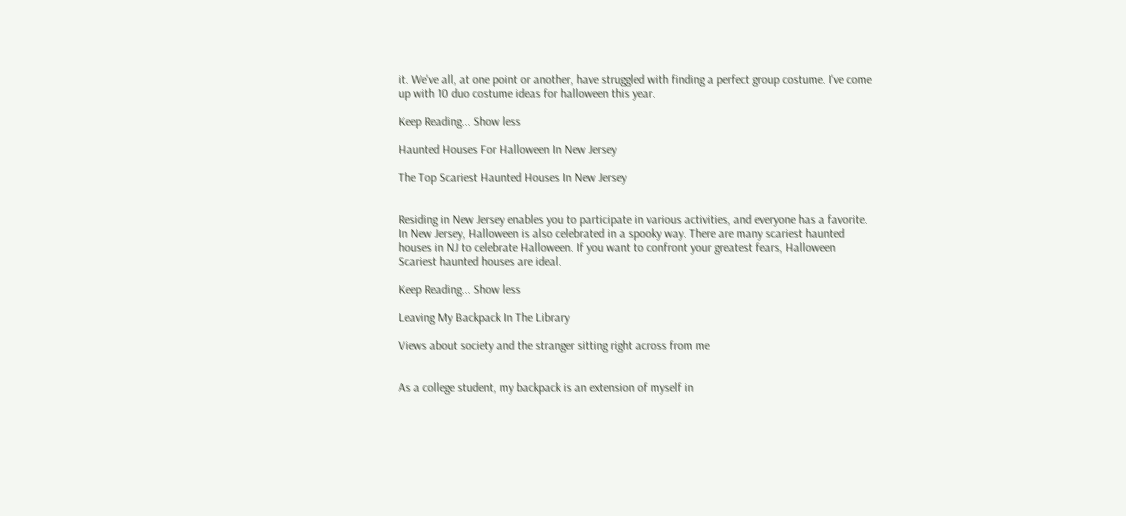it. We've all, at one point or another, have struggled with finding a perfect group costume. I've come up with 10 duo costume ideas for halloween this year.

Keep Reading... Show less

Haunted Houses For Halloween In New Jersey

The Top Scariest Haunted Houses In New Jersey


Residing in New Jersey enables you to participate in various activities, and everyone has a favorite. In New Jersey, Halloween is also celebrated in a spooky way. There are many scariest haunted houses in NJ to celebrate Halloween. If you want to confront your greatest fears, Halloween Scariest haunted houses are ideal.

Keep Reading... Show less

Leaving My Backpack In The Library

Views about society and the stranger sitting right across from me


As a college student, my backpack is an extension of myself in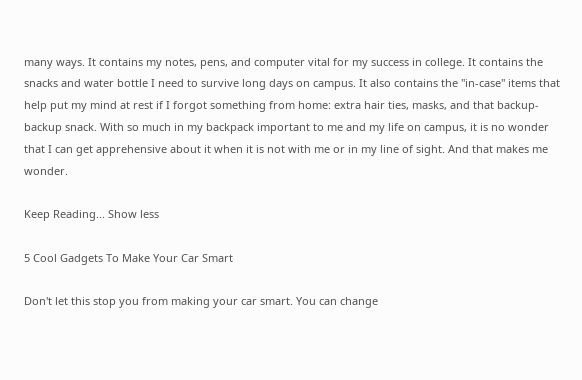many ways. It contains my notes, pens, and computer vital for my success in college. It contains the snacks and water bottle I need to survive long days on campus. It also contains the "in-case" items that help put my mind at rest if I forgot something from home: extra hair ties, masks, and that backup-backup snack. With so much in my backpack important to me and my life on campus, it is no wonder that I can get apprehensive about it when it is not with me or in my line of sight. And that makes me wonder.

Keep Reading... Show less

5 Cool Gadgets To Make Your Car Smart

Don't let this stop you from making your car smart. You can change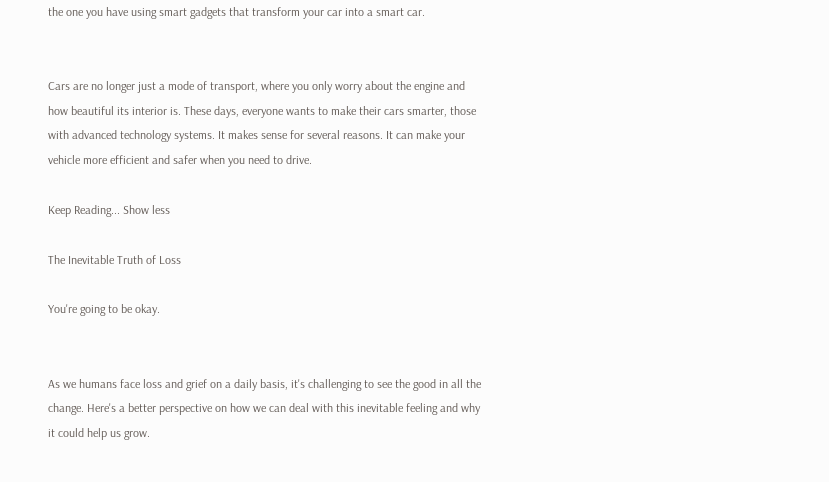the one you have using smart gadgets that transform your car into a smart car.


Cars are no longer just a mode of transport, where you only worry about the engine and how beautiful its interior is. These days, everyone wants to make their cars smarter, those with advanced technology systems. It makes sense for several reasons. It can make your vehicle more efficient and safer when you need to drive.

Keep Reading... Show less

The Inevitable Truth of Loss

You're going to be okay.


As we humans face loss and grief on a daily basis, it's challenging to see the good in all the change. Here's a better perspective on how we can deal with this inevitable feeling and why it could help us grow.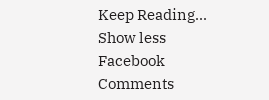Keep Reading... Show less
Facebook Comments